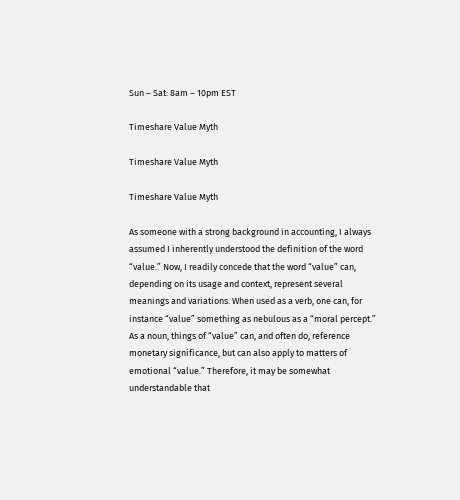Sun – Sat: 8am – 10pm EST

Timeshare Value Myth

Timeshare Value Myth

Timeshare Value Myth

As someone with a strong background in accounting, I always assumed I inherently understood the definition of the word “value.” Now, I readily concede that the word “value” can, depending on its usage and context, represent several meanings and variations. When used as a verb, one can, for instance “value” something as nebulous as a “moral percept.” As a noun, things of “value” can, and often do, reference monetary significance, but can also apply to matters of emotional “value.” Therefore, it may be somewhat understandable that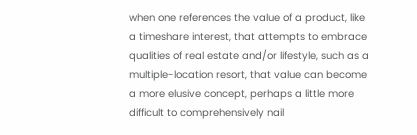when one references the value of a product, like a timeshare interest, that attempts to embrace qualities of real estate and/or lifestyle, such as a multiple-location resort, that value can become a more elusive concept, perhaps a little more difficult to comprehensively nail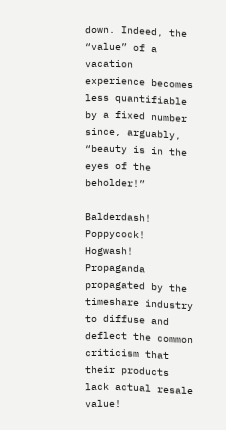down. Indeed, the “value” of a vacation experience becomes less quantifiable by a fixed number since, arguably, “beauty is in the eyes of the beholder!”

Balderdash! Poppycock! Hogwash! Propaganda propagated by the timeshare industry to diffuse and deflect the common criticism that their products lack actual resale value!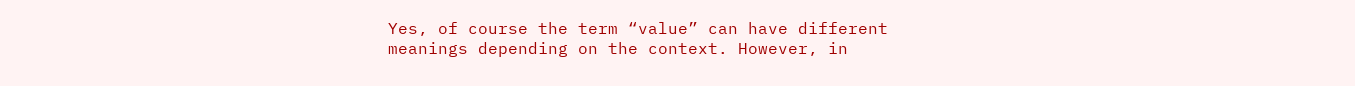Yes, of course the term “value” can have different meanings depending on the context. However, in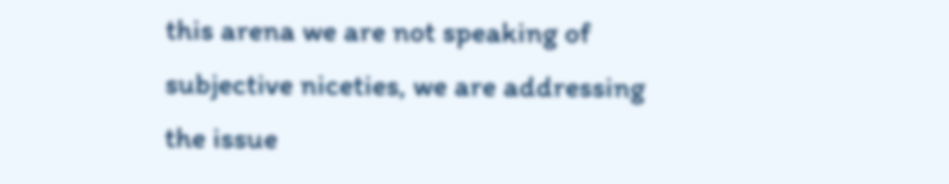this arena we are not speaking of subjective niceties, we are addressing the issue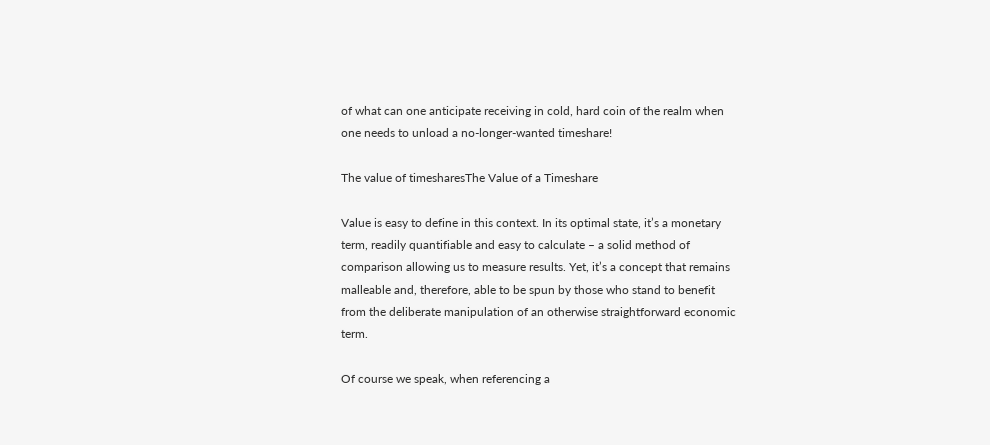of what can one anticipate receiving in cold, hard coin of the realm when one needs to unload a no-longer-wanted timeshare!

The value of timesharesThe Value of a Timeshare

Value is easy to define in this context. In its optimal state, it’s a monetary term, readily quantifiable and easy to calculate – a solid method of comparison allowing us to measure results. Yet, it’s a concept that remains malleable and, therefore, able to be spun by those who stand to benefit from the deliberate manipulation of an otherwise straightforward economic term.

Of course we speak, when referencing a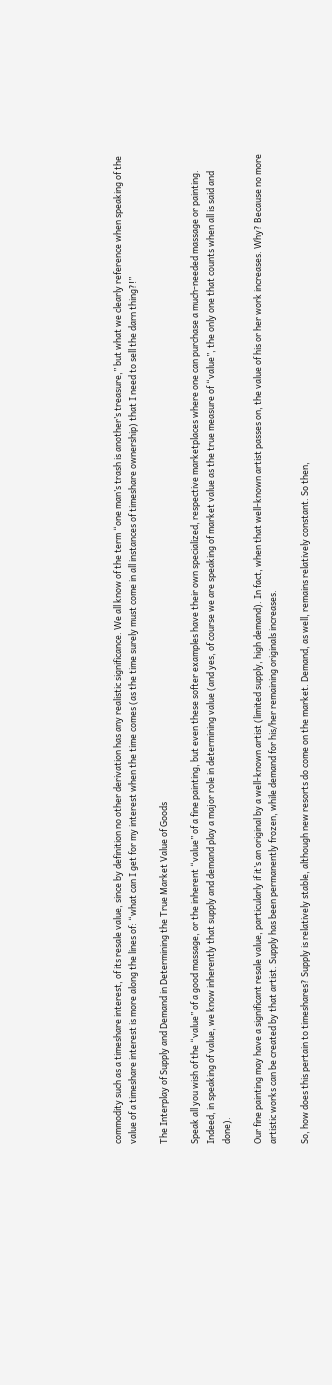commodity such as a timeshare interest, of its resale value, since by definition no other derivation has any realistic significance. We all know of the term “one man’s trash is another’s treasure,” but what we clearly reference when speaking of the value of a timeshare interest is more along the lines of: “what can I get for my interest when the time comes (as the time surely must come in all instances of timeshare ownership) that I need to sell the darn thing?!”

The Interplay of Supply and Demand in Determining the True Market Value of Goods

Speak all you wish of the “value” of a good massage, or the inherent “value” of a fine painting, but even these softer examples have their own specialized, respective marketplaces where one can purchase a much-needed massage or painting. Indeed, in speaking of value, we know inherently that supply and demand play a major role in determining value (and yes, of course we are speaking of market value as the true measure of “value”, the only one that counts when all is said and done).

Our fine painting may have a significant resale value, particularly if it’s an original by a well-known artist (limited supply, high demand). In fact, when that well-known artist passes on, the value of his or her work increases. Why? Because no more artistic works can be created by that artist. Supply has been permanently frozen, while demand for his/her remaining originals increases.

So, how does this pertain to timeshares? Supply is relatively stable, although new resorts do come on the market. Demand, as well, remains relatively constant. So then,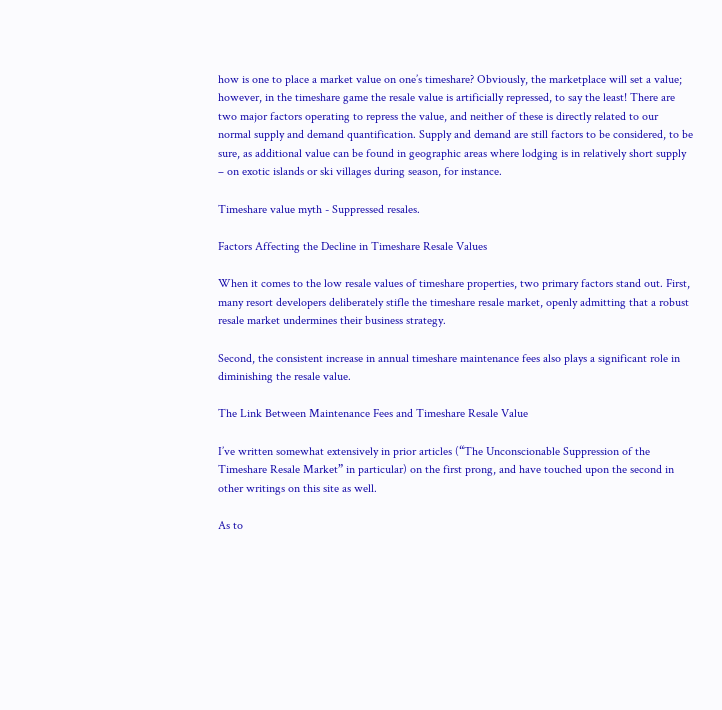how is one to place a market value on one’s timeshare? Obviously, the marketplace will set a value; however, in the timeshare game the resale value is artificially repressed, to say the least! There are two major factors operating to repress the value, and neither of these is directly related to our normal supply and demand quantification. Supply and demand are still factors to be considered, to be sure, as additional value can be found in geographic areas where lodging is in relatively short supply – on exotic islands or ski villages during season, for instance.

Timeshare value myth - Suppressed resales.

Factors Affecting the Decline in Timeshare Resale Values

When it comes to the low resale values of timeshare properties, two primary factors stand out. First, many resort developers deliberately stifle the timeshare resale market, openly admitting that a robust resale market undermines their business strategy.

Second, the consistent increase in annual timeshare maintenance fees also plays a significant role in diminishing the resale value.

The Link Between Maintenance Fees and Timeshare Resale Value

I’ve written somewhat extensively in prior articles (“The Unconscionable Suppression of the Timeshare Resale Market” in particular) on the first prong, and have touched upon the second in other writings on this site as well.

As to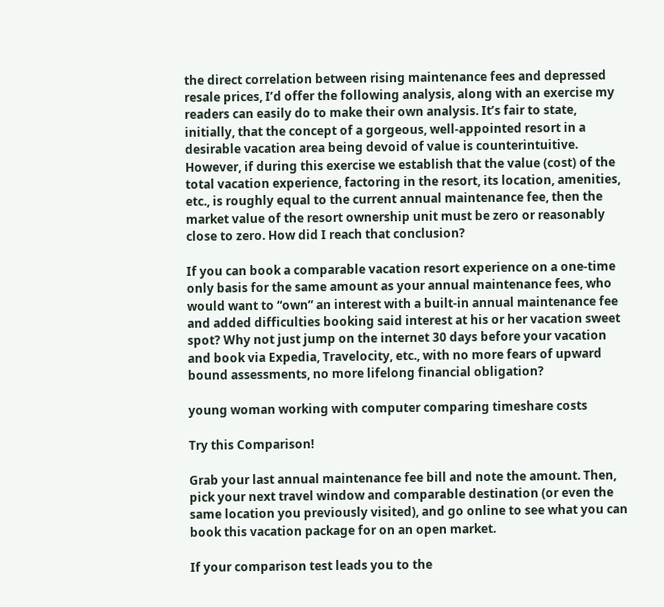the direct correlation between rising maintenance fees and depressed resale prices, I’d offer the following analysis, along with an exercise my readers can easily do to make their own analysis. It’s fair to state, initially, that the concept of a gorgeous, well-appointed resort in a desirable vacation area being devoid of value is counterintuitive. However, if during this exercise we establish that the value (cost) of the total vacation experience, factoring in the resort, its location, amenities, etc., is roughly equal to the current annual maintenance fee, then the market value of the resort ownership unit must be zero or reasonably close to zero. How did I reach that conclusion?

If you can book a comparable vacation resort experience on a one-time only basis for the same amount as your annual maintenance fees, who would want to “own” an interest with a built-in annual maintenance fee and added difficulties booking said interest at his or her vacation sweet spot? Why not just jump on the internet 30 days before your vacation and book via Expedia, Travelocity, etc., with no more fears of upward bound assessments, no more lifelong financial obligation?

young woman working with computer comparing timeshare costs

Try this Comparison!

Grab your last annual maintenance fee bill and note the amount. Then, pick your next travel window and comparable destination (or even the same location you previously visited), and go online to see what you can book this vacation package for on an open market.

If your comparison test leads you to the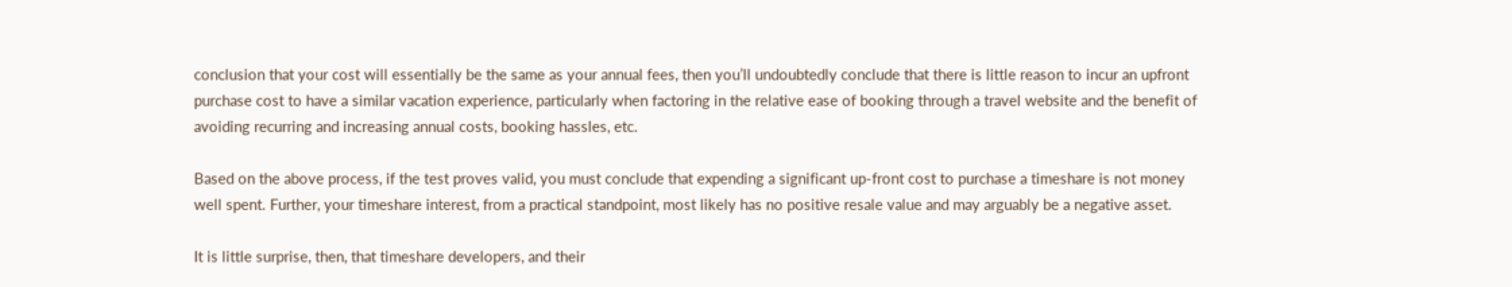conclusion that your cost will essentially be the same as your annual fees, then you’ll undoubtedly conclude that there is little reason to incur an upfront purchase cost to have a similar vacation experience, particularly when factoring in the relative ease of booking through a travel website and the benefit of avoiding recurring and increasing annual costs, booking hassles, etc.

Based on the above process, if the test proves valid, you must conclude that expending a significant up-front cost to purchase a timeshare is not money well spent. Further, your timeshare interest, from a practical standpoint, most likely has no positive resale value and may arguably be a negative asset.

It is little surprise, then, that timeshare developers, and their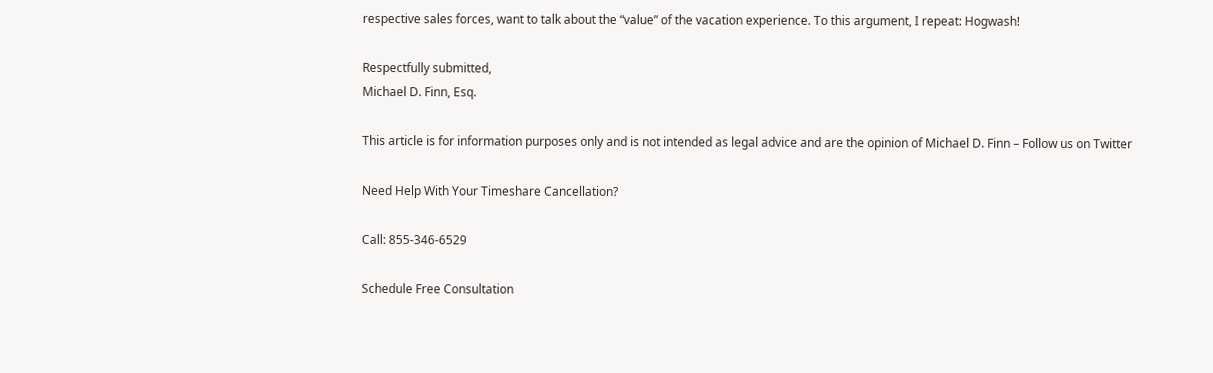respective sales forces, want to talk about the “value” of the vacation experience. To this argument, I repeat: Hogwash!

Respectfully submitted,
Michael D. Finn, Esq.

This article is for information purposes only and is not intended as legal advice and are the opinion of Michael D. Finn – Follow us on Twitter

Need Help With Your Timeshare Cancellation?

Call: 855-346-6529

Schedule Free Consultation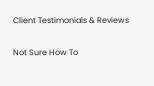Client Testimonials & Reviews

Not Sure How To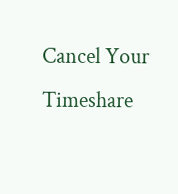Cancel Your Timeshare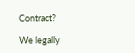Contract?

We legally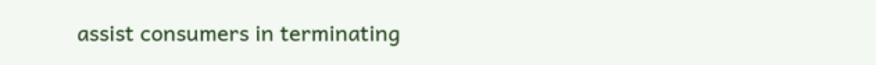assist consumers in terminating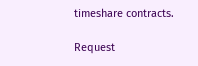timeshare contracts.

Request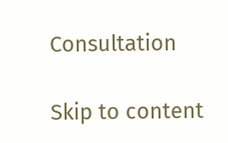Consultation

Skip to content